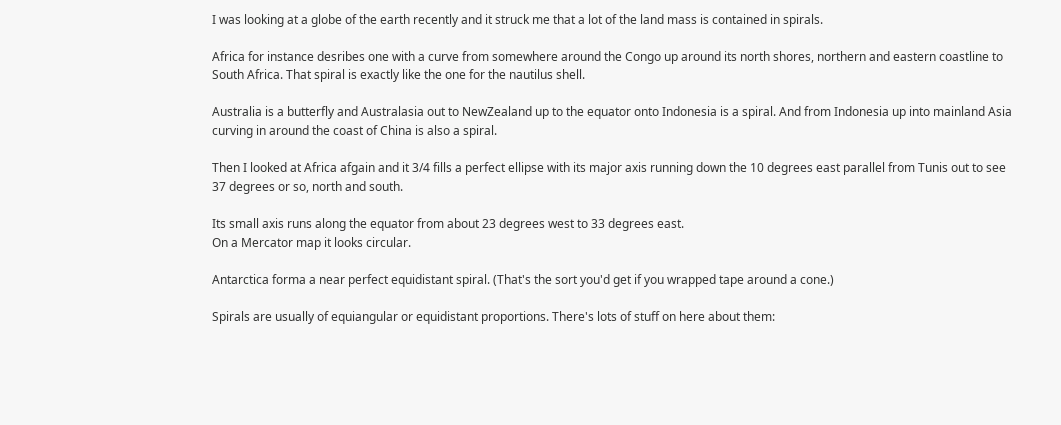I was looking at a globe of the earth recently and it struck me that a lot of the land mass is contained in spirals.

Africa for instance desribes one with a curve from somewhere around the Congo up around its north shores, northern and eastern coastline to South Africa. That spiral is exactly like the one for the nautilus shell.

Australia is a butterfly and Australasia out to NewZealand up to the equator onto Indonesia is a spiral. And from Indonesia up into mainland Asia curving in around the coast of China is also a spiral.

Then I looked at Africa afgain and it 3/4 fills a perfect ellipse with its major axis running down the 10 degrees east parallel from Tunis out to see 37 degrees or so, north and south.

Its small axis runs along the equator from about 23 degrees west to 33 degrees east.
On a Mercator map it looks circular.

Antarctica forma a near perfect equidistant spiral. (That's the sort you'd get if you wrapped tape around a cone.)

Spirals are usually of equiangular or equidistant proportions. There's lots of stuff on here about them: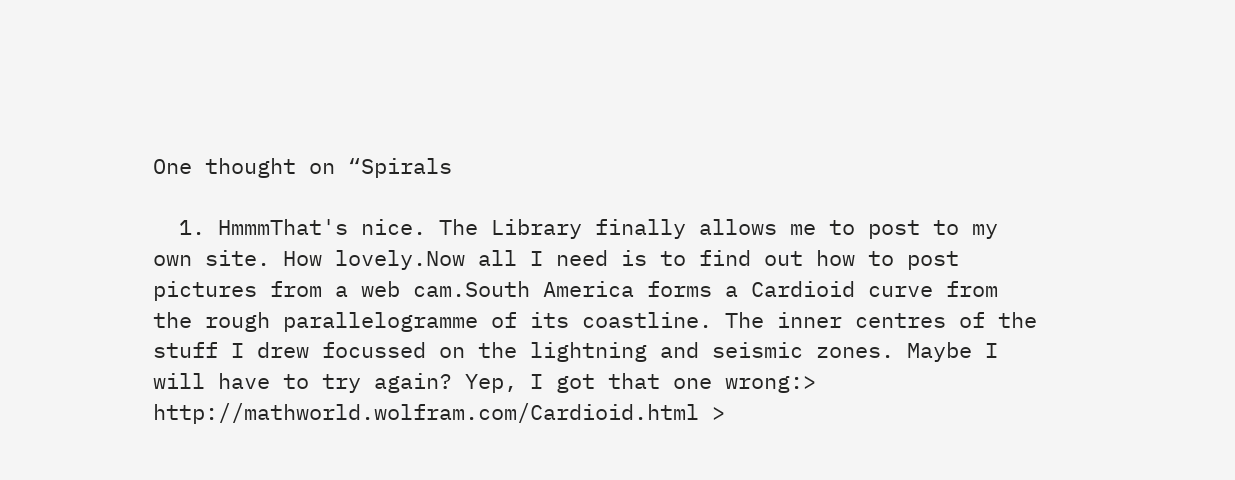One thought on “Spirals

  1. HmmmThat's nice. The Library finally allows me to post to my own site. How lovely.Now all I need is to find out how to post pictures from a web cam.South America forms a Cardioid curve from the rough parallelogramme of its coastline. The inner centres of the stuff I drew focussed on the lightning and seismic zones. Maybe I will have to try again? Yep, I got that one wrong:> http://mathworld.wolfram.com/Cardioid.html >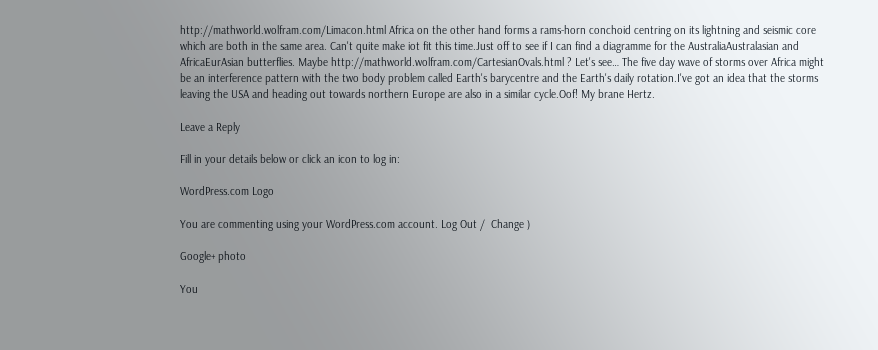http://mathworld.wolfram.com/Limacon.html Africa on the other hand forms a rams-horn conchoid centring on its lightning and seismic core which are both in the same area. Can't quite make iot fit this time.Just off to see if I can find a diagramme for the AustraliaAustralasian and AfricaEurAsian butterflies. Maybe http://mathworld.wolfram.com/CartesianOvals.html ? Let's see… The five day wave of storms over Africa might be an interference pattern with the two body problem called Earth's barycentre and the Earth's daily rotation.I've got an idea that the storms leaving the USA and heading out towards northern Europe are also in a similar cycle.Oof! My brane Hertz.

Leave a Reply

Fill in your details below or click an icon to log in:

WordPress.com Logo

You are commenting using your WordPress.com account. Log Out /  Change )

Google+ photo

You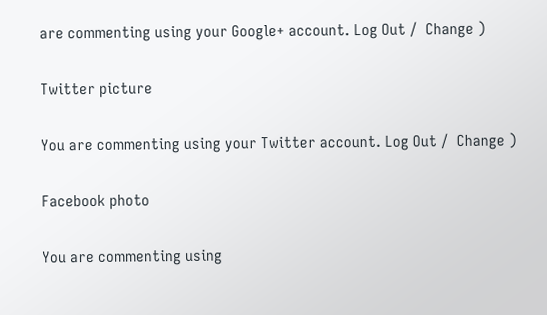are commenting using your Google+ account. Log Out /  Change )

Twitter picture

You are commenting using your Twitter account. Log Out /  Change )

Facebook photo

You are commenting using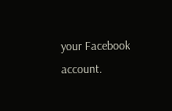your Facebook account.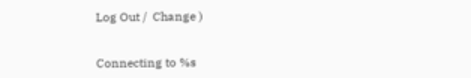Log Out /  Change )


Connecting to %s